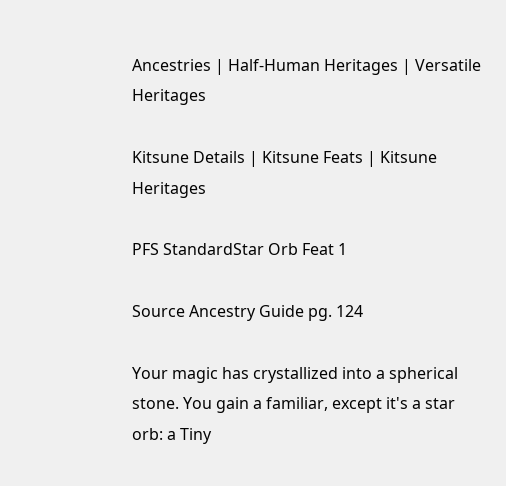Ancestries | Half-Human Heritages | Versatile Heritages

Kitsune Details | Kitsune Feats | Kitsune Heritages

PFS StandardStar Orb Feat 1

Source Ancestry Guide pg. 124

Your magic has crystallized into a spherical stone. You gain a familiar, except it's a star orb: a Tiny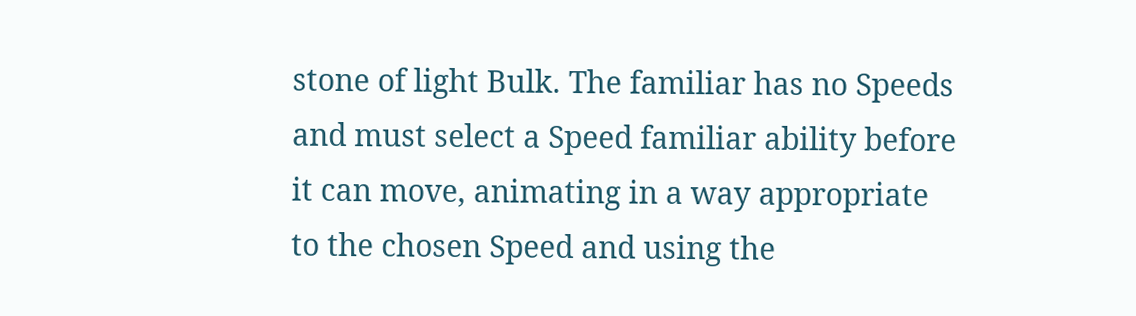stone of light Bulk. The familiar has no Speeds and must select a Speed familiar ability before it can move, animating in a way appropriate to the chosen Speed and using the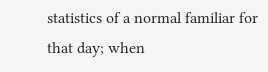statistics of a normal familiar for that day; when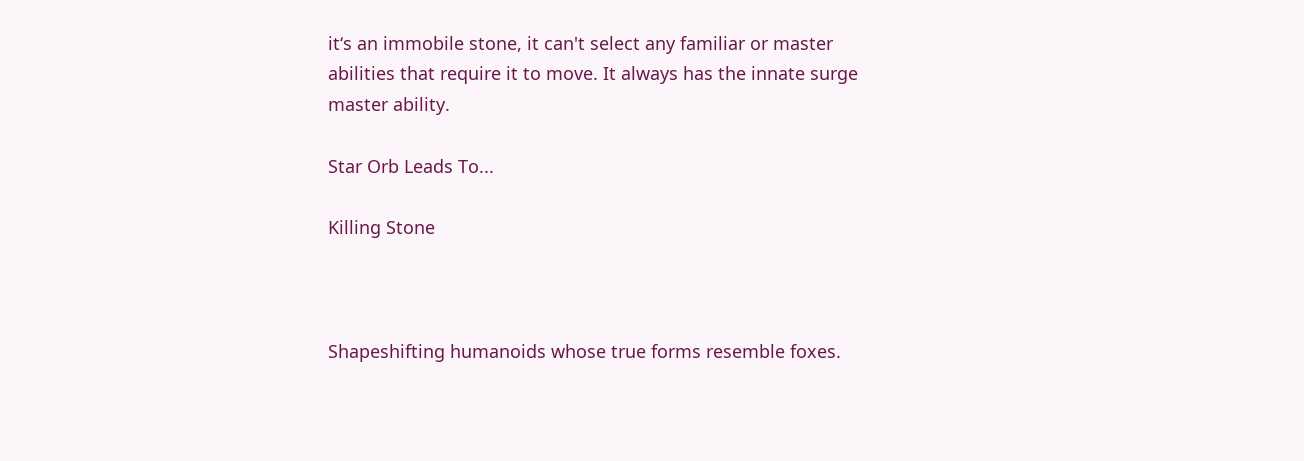it‘s an immobile stone, it can't select any familiar or master abilities that require it to move. It always has the innate surge master ability.

Star Orb Leads To...

Killing Stone



Shapeshifting humanoids whose true forms resemble foxes.